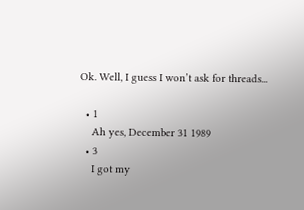Ok. Well, I guess I won’t ask for threads...

  • 1
    Ah yes, December 31 1989
  • 3
    I got my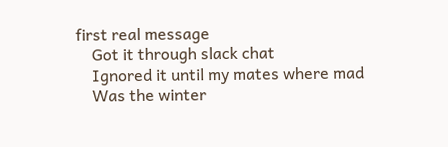first real message
    Got it through slack chat
    Ignored it until my mates where mad
    Was the winter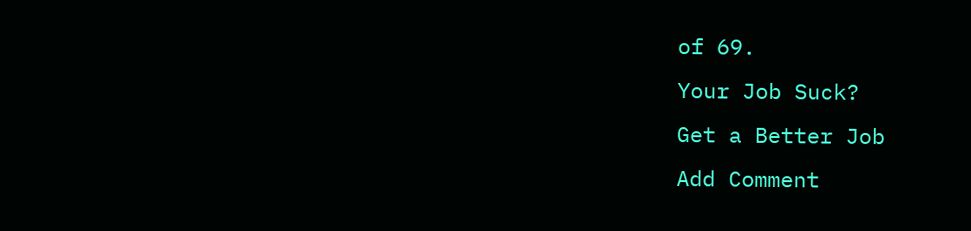of 69.
Your Job Suck?
Get a Better Job
Add Comment